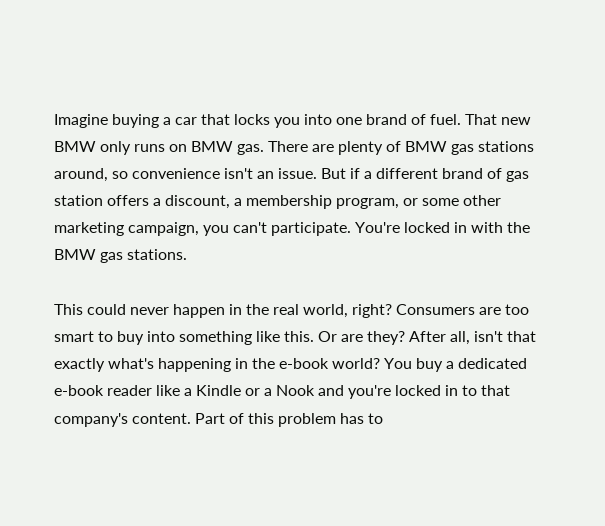Imagine buying a car that locks you into one brand of fuel. That new BMW only runs on BMW gas. There are plenty of BMW gas stations around, so convenience isn't an issue. But if a different brand of gas station offers a discount, a membership program, or some other marketing campaign, you can't participate. You're locked in with the BMW gas stations.

This could never happen in the real world, right? Consumers are too smart to buy into something like this. Or are they? After all, isn't that exactly what's happening in the e-book world? You buy a dedicated e-book reader like a Kindle or a Nook and you're locked in to that company's content. Part of this problem has to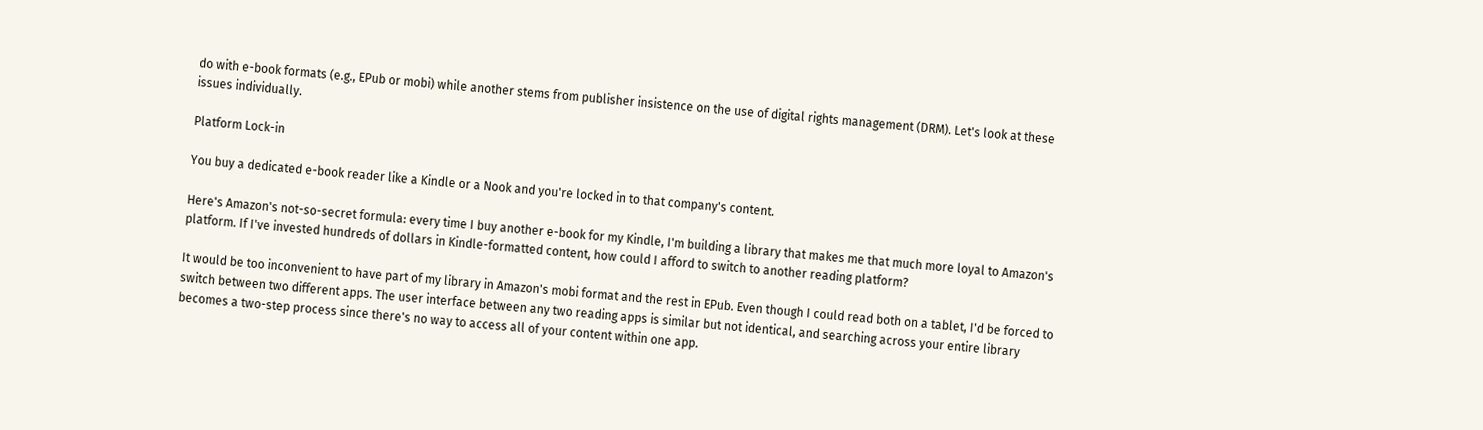do with e-book formats (e.g., EPub or mobi) while another stems from publisher insistence on the use of digital rights management (DRM). Let's look at these issues individually.

Platform Lock-in

You buy a dedicated e-book reader like a Kindle or a Nook and you're locked in to that company's content.

Here's Amazon's not-so-secret formula: every time I buy another e-book for my Kindle, I'm building a library that makes me that much more loyal to Amazon's platform. If I've invested hundreds of dollars in Kindle-formatted content, how could I afford to switch to another reading platform?

It would be too inconvenient to have part of my library in Amazon's mobi format and the rest in EPub. Even though I could read both on a tablet, I'd be forced to switch between two different apps. The user interface between any two reading apps is similar but not identical, and searching across your entire library becomes a two-step process since there's no way to access all of your content within one app.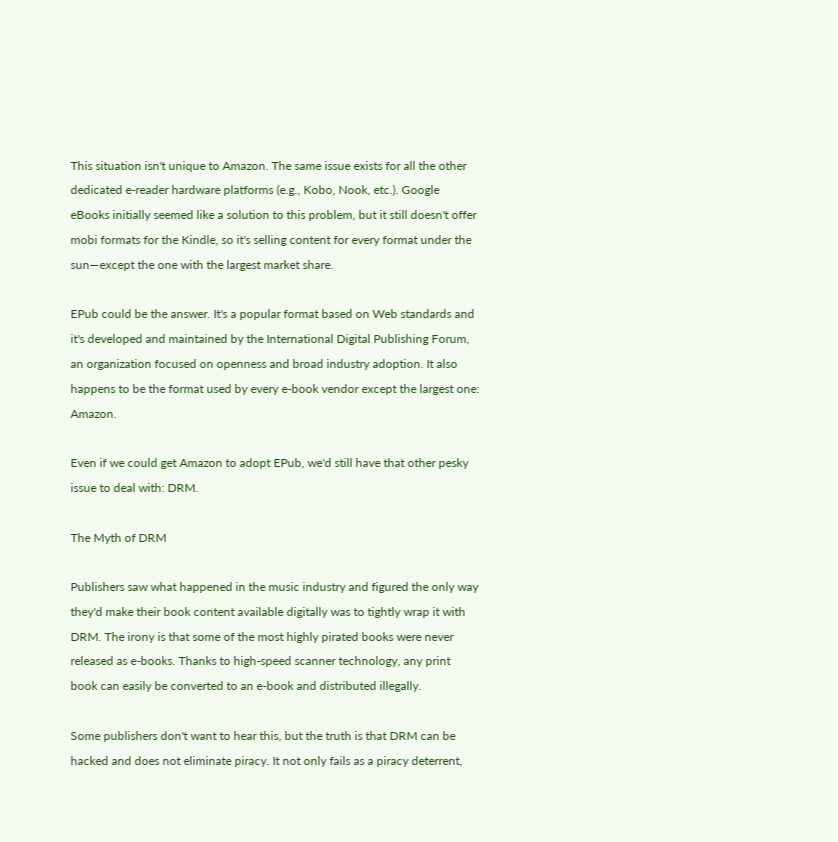This situation isn't unique to Amazon. The same issue exists for all the other dedicated e-reader hardware platforms (e.g., Kobo, Nook, etc.). Google eBooks initially seemed like a solution to this problem, but it still doesn't offer mobi formats for the Kindle, so it's selling content for every format under the sun—except the one with the largest market share.

EPub could be the answer. It's a popular format based on Web standards and it's developed and maintained by the International Digital Publishing Forum, an organization focused on openness and broad industry adoption. It also happens to be the format used by every e-book vendor except the largest one: Amazon.

Even if we could get Amazon to adopt EPub, we'd still have that other pesky issue to deal with: DRM.

The Myth of DRM

Publishers saw what happened in the music industry and figured the only way they'd make their book content available digitally was to tightly wrap it with DRM. The irony is that some of the most highly pirated books were never released as e-books. Thanks to high-speed scanner technology, any print book can easily be converted to an e-book and distributed illegally.

Some publishers don't want to hear this, but the truth is that DRM can be hacked and does not eliminate piracy. It not only fails as a piracy deterrent,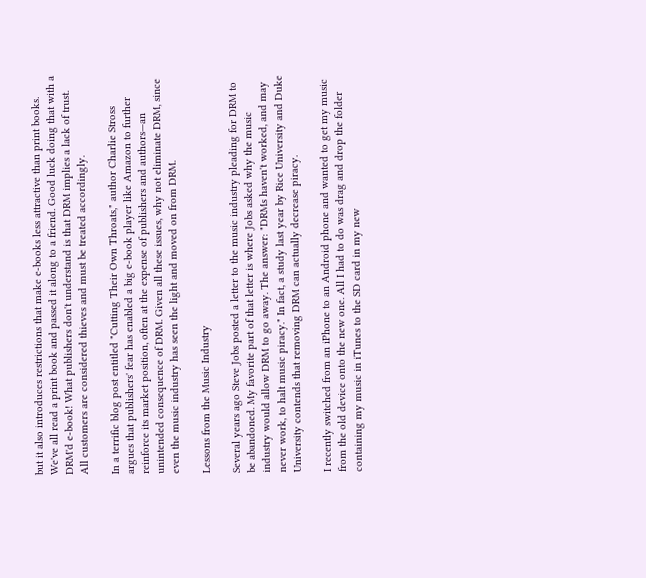but it also introduces restrictions that make e-books less attractive than print books. We've all read a print book and passed it along to a friend. Good luck doing that with a DRM'd e-book! What publishers don't understand is that DRM implies a lack of trust. All customers are considered thieves and must be treated accordingly.

In a terrific blog post entitled "Cutting Their Own Throats," author Charlie Stross argues that publishers' fear has enabled a big e-book player like Amazon to further reinforce its market position, often at the expense of publishers and authors—an unintended consequence of DRM. Given all these issues, why not eliminate DRM, since even the music industry has seen the light and moved on from DRM.

Lessons from the Music Industry

Several years ago Steve Jobs posted a letter to the music industry pleading for DRM to be abandoned. My favorite part of that letter is where Jobs asked why the music industry would allow DRM to go away. The answer: "DRMs haven't worked, and may never work, to halt music piracy." In fact, a study last year by Rice University and Duke University contends that removing DRM can actually decrease piracy.

I recently switched from an iPhone to an Android phone and wanted to get my music from the old device onto the new one. All I had to do was drag and drop the folder containing my music in iTunes to the SD card in my new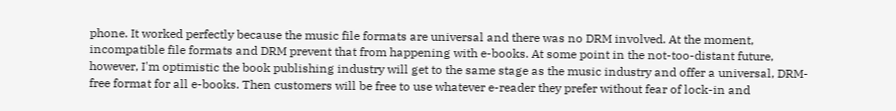phone. It worked perfectly because the music file formats are universal and there was no DRM involved. At the moment, incompatible file formats and DRM prevent that from happening with e-books. At some point in the not-too-distant future, however, I'm optimistic the book publishing industry will get to the same stage as the music industry and offer a universal, DRM-free format for all e-books. Then customers will be free to use whatever e-reader they prefer without fear of lock-in and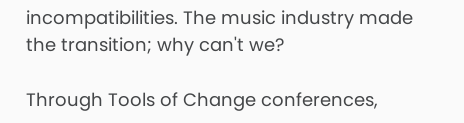incompatibilities. The music industry made the transition; why can't we?

Through Tools of Change conferences,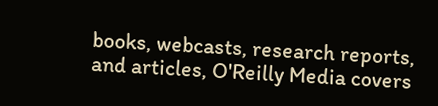books, webcasts, research reports, and articles, O'Reilly Media covers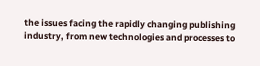the issues facing the rapidly changing publishing industry, from new technologies and processes to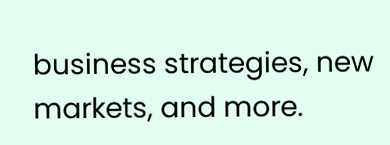business strategies, new markets, and more.